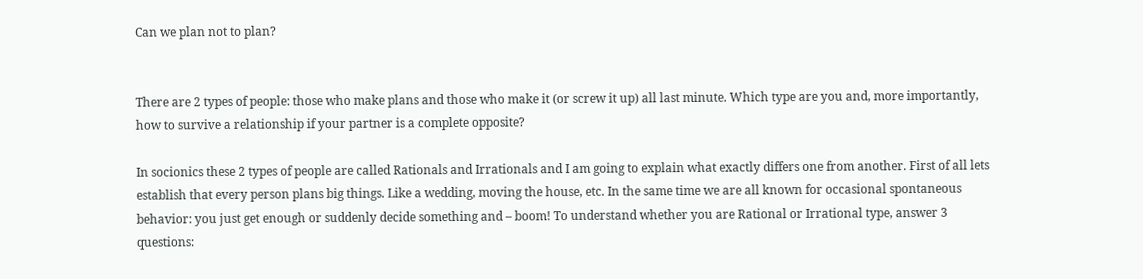Can we plan not to plan?


There are 2 types of people: those who make plans and those who make it (or screw it up) all last minute. Which type are you and, more importantly, how to survive a relationship if your partner is a complete opposite?

In socionics these 2 types of people are called Rationals and Irrationals and I am going to explain what exactly differs one from another. First of all lets establish that every person plans big things. Like a wedding, moving the house, etc. In the same time we are all known for occasional spontaneous behavior: you just get enough or suddenly decide something and – boom! To understand whether you are Rational or Irrational type, answer 3 questions: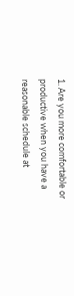1. Are you more comfortable or productive when you have a reasonable schedule at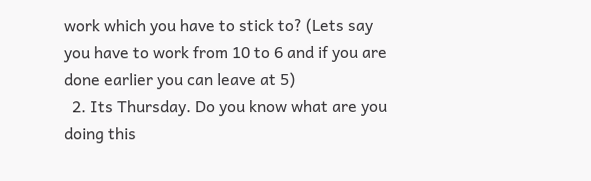work which you have to stick to? (Lets say you have to work from 10 to 6 and if you are done earlier you can leave at 5)
  2. Its Thursday. Do you know what are you doing this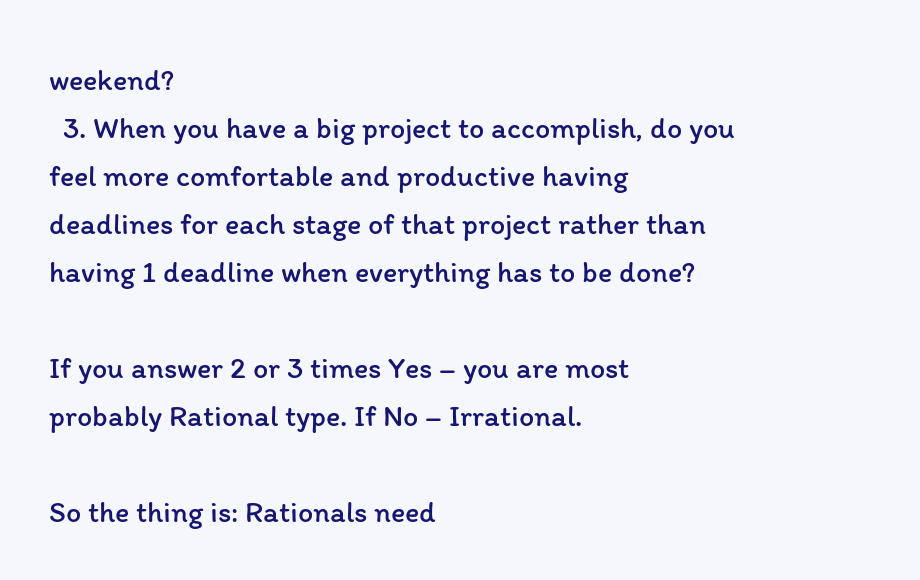weekend?
  3. When you have a big project to accomplish, do you feel more comfortable and productive having deadlines for each stage of that project rather than having 1 deadline when everything has to be done?

If you answer 2 or 3 times Yes – you are most probably Rational type. If No – Irrational.

So the thing is: Rationals need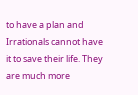to have a plan and Irrationals cannot have it to save their life. They are much more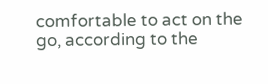comfortable to act on the go, according to the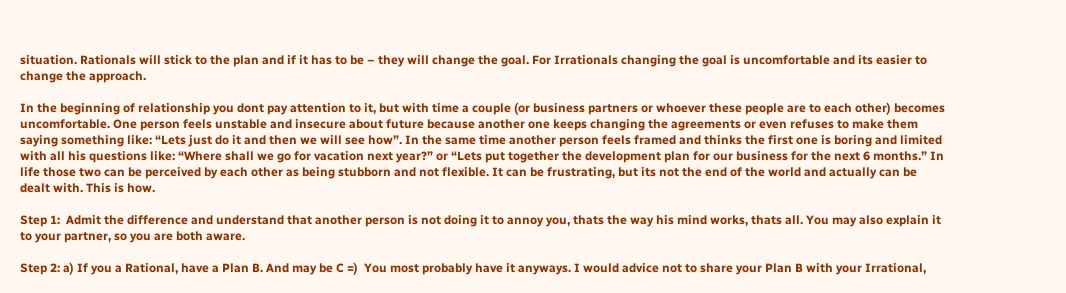situation. Rationals will stick to the plan and if it has to be – they will change the goal. For Irrationals changing the goal is uncomfortable and its easier to change the approach.

In the beginning of relationship you dont pay attention to it, but with time a couple (or business partners or whoever these people are to each other) becomes uncomfortable. One person feels unstable and insecure about future because another one keeps changing the agreements or even refuses to make them saying something like: “Lets just do it and then we will see how”. In the same time another person feels framed and thinks the first one is boring and limited with all his questions like: “Where shall we go for vacation next year?” or “Lets put together the development plan for our business for the next 6 months.” In life those two can be perceived by each other as being stubborn and not flexible. It can be frustrating, but its not the end of the world and actually can be dealt with. This is how.

Step 1:  Admit the difference and understand that another person is not doing it to annoy you, thats the way his mind works, thats all. You may also explain it to your partner, so you are both aware.

Step 2: a) If you a Rational, have a Plan B. And may be C =)  You most probably have it anyways. I would advice not to share your Plan B with your Irrational,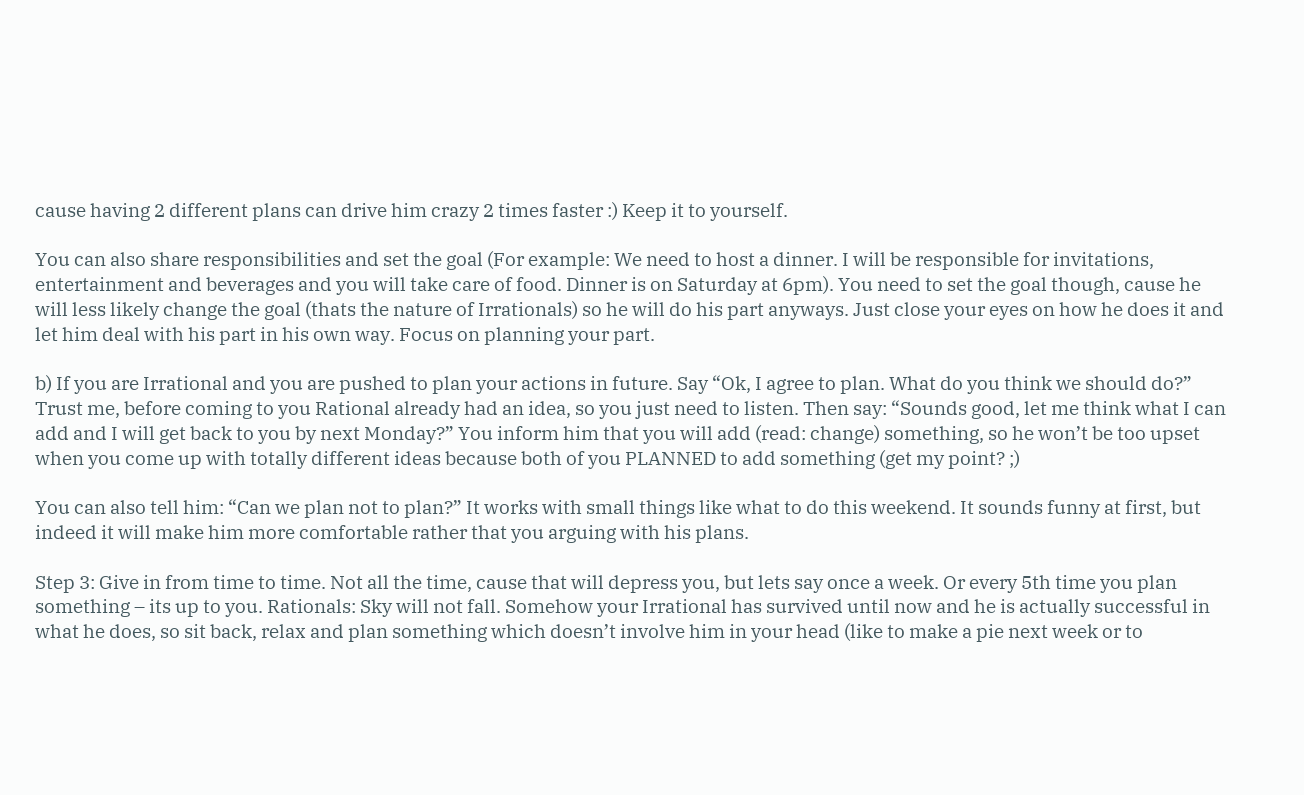cause having 2 different plans can drive him crazy 2 times faster :) Keep it to yourself.

You can also share responsibilities and set the goal (For example: We need to host a dinner. I will be responsible for invitations, entertainment and beverages and you will take care of food. Dinner is on Saturday at 6pm). You need to set the goal though, cause he will less likely change the goal (thats the nature of Irrationals) so he will do his part anyways. Just close your eyes on how he does it and let him deal with his part in his own way. Focus on planning your part.

b) If you are Irrational and you are pushed to plan your actions in future. Say “Ok, I agree to plan. What do you think we should do?” Trust me, before coming to you Rational already had an idea, so you just need to listen. Then say: “Sounds good, let me think what I can add and I will get back to you by next Monday?” You inform him that you will add (read: change) something, so he won’t be too upset when you come up with totally different ideas because both of you PLANNED to add something (get my point? ;)

You can also tell him: “Can we plan not to plan?” It works with small things like what to do this weekend. It sounds funny at first, but indeed it will make him more comfortable rather that you arguing with his plans.

Step 3: Give in from time to time. Not all the time, cause that will depress you, but lets say once a week. Or every 5th time you plan something – its up to you. Rationals: Sky will not fall. Somehow your Irrational has survived until now and he is actually successful in what he does, so sit back, relax and plan something which doesn’t involve him in your head (like to make a pie next week or to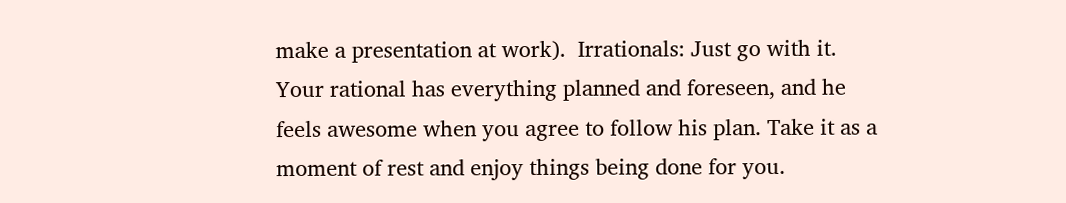make a presentation at work).  Irrationals: Just go with it. Your rational has everything planned and foreseen, and he feels awesome when you agree to follow his plan. Take it as a moment of rest and enjoy things being done for you.